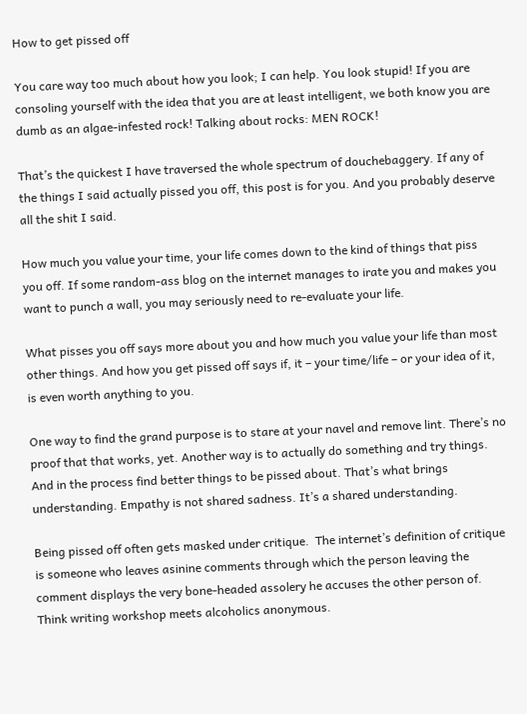How to get pissed off

You care way too much about how you look; I can help. You look stupid! If you are consoling yourself with the idea that you are at least intelligent, we both know you are dumb as an algae-infested rock! Talking about rocks: MEN ROCK!

That’s the quickest I have traversed the whole spectrum of douchebaggery. If any of the things I said actually pissed you off, this post is for you. And you probably deserve all the shit I said.

How much you value your time, your life comes down to the kind of things that piss you off. If some random-ass blog on the internet manages to irate you and makes you want to punch a wall, you may seriously need to re-evaluate your life.

What pisses you off says more about you and how much you value your life than most other things. And how you get pissed off says if, it – your time/life – or your idea of it, is even worth anything to you.

One way to find the grand purpose is to stare at your navel and remove lint. There’s no proof that that works, yet. Another way is to actually do something and try things. And in the process find better things to be pissed about. That’s what brings understanding. Empathy is not shared sadness. It’s a shared understanding.

Being pissed off often gets masked under critique.  The internet’s definition of critique is someone who leaves asinine comments through which the person leaving the comment displays the very bone-headed assolery he accuses the other person of. Think writing workshop meets alcoholics anonymous.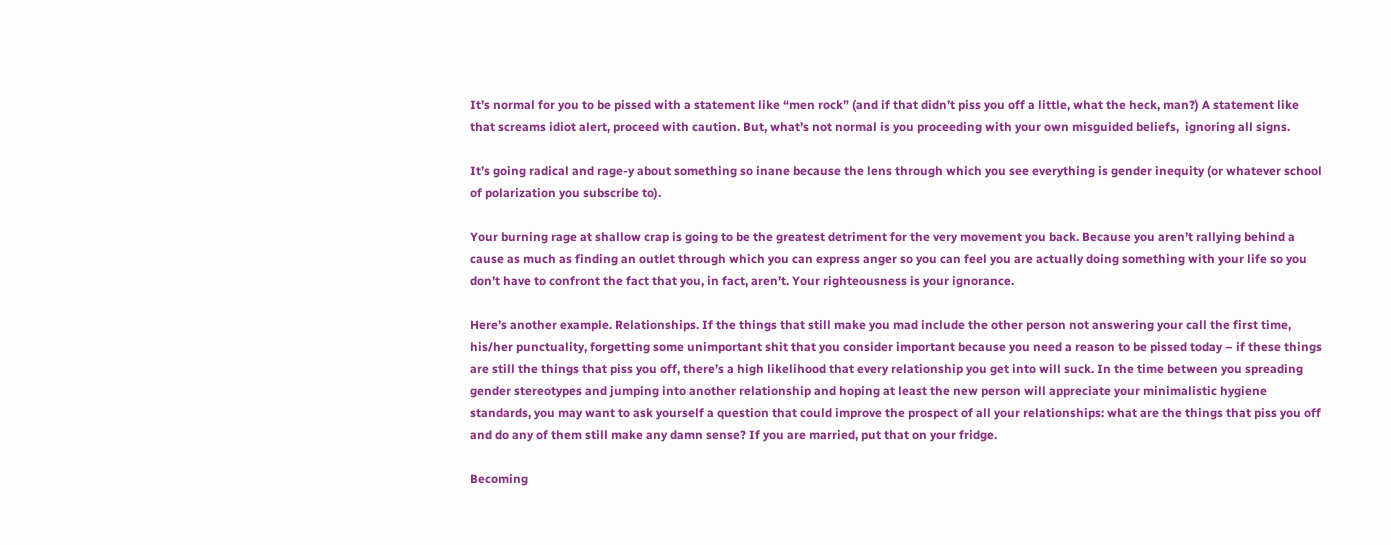It’s normal for you to be pissed with a statement like “men rock” (and if that didn’t piss you off a little, what the heck, man?) A statement like that screams idiot alert, proceed with caution. But, what’s not normal is you proceeding with your own misguided beliefs,  ignoring all signs.

It’s going radical and rage-y about something so inane because the lens through which you see everything is gender inequity (or whatever school of polarization you subscribe to).

Your burning rage at shallow crap is going to be the greatest detriment for the very movement you back. Because you aren’t rallying behind a cause as much as finding an outlet through which you can express anger so you can feel you are actually doing something with your life so you don’t have to confront the fact that you, in fact, aren’t. Your righteousness is your ignorance.

Here’s another example. Relationships. If the things that still make you mad include the other person not answering your call the first time, his/her punctuality, forgetting some unimportant shit that you consider important because you need a reason to be pissed today – if these things are still the things that piss you off, there’s a high likelihood that every relationship you get into will suck. In the time between you spreading gender stereotypes and jumping into another relationship and hoping at least the new person will appreciate your minimalistic hygiene standards, you may want to ask yourself a question that could improve the prospect of all your relationships: what are the things that piss you off and do any of them still make any damn sense? If you are married, put that on your fridge.

Becoming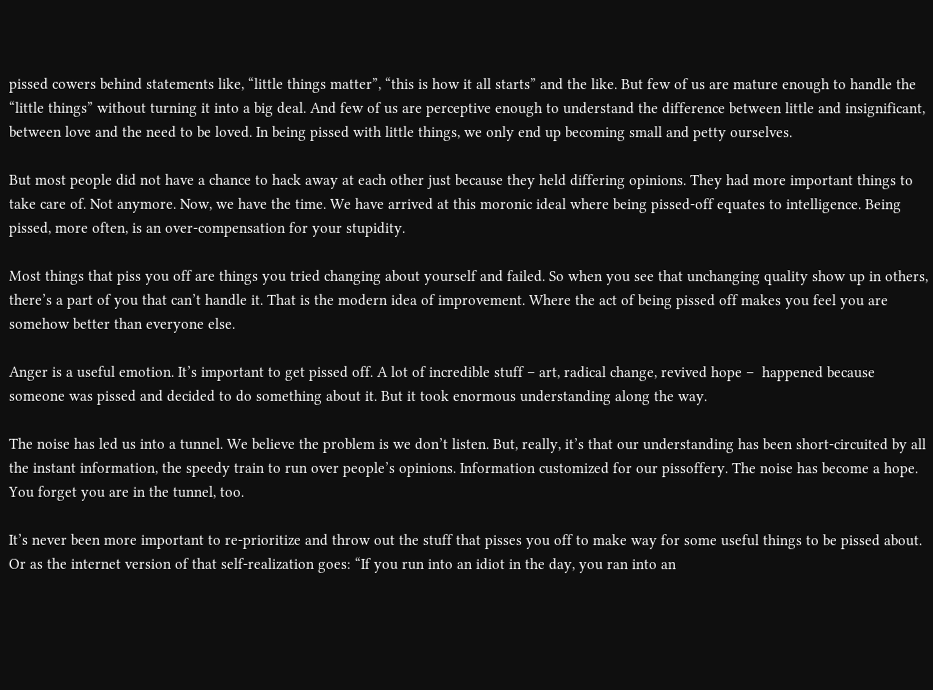pissed cowers behind statements like, “little things matter”, “this is how it all starts” and the like. But few of us are mature enough to handle the “little things” without turning it into a big deal. And few of us are perceptive enough to understand the difference between little and insignificant, between love and the need to be loved. In being pissed with little things, we only end up becoming small and petty ourselves.

But most people did not have a chance to hack away at each other just because they held differing opinions. They had more important things to take care of. Not anymore. Now, we have the time. We have arrived at this moronic ideal where being pissed-off equates to intelligence. Being pissed, more often, is an over-compensation for your stupidity.

Most things that piss you off are things you tried changing about yourself and failed. So when you see that unchanging quality show up in others, there’s a part of you that can’t handle it. That is the modern idea of improvement. Where the act of being pissed off makes you feel you are somehow better than everyone else.

Anger is a useful emotion. It’s important to get pissed off. A lot of incredible stuff – art, radical change, revived hope –  happened because someone was pissed and decided to do something about it. But it took enormous understanding along the way.

The noise has led us into a tunnel. We believe the problem is we don’t listen. But, really, it’s that our understanding has been short-circuited by all the instant information, the speedy train to run over people’s opinions. Information customized for our pissoffery. The noise has become a hope. You forget you are in the tunnel, too.

It’s never been more important to re-prioritize and throw out the stuff that pisses you off to make way for some useful things to be pissed about. Or as the internet version of that self-realization goes: “If you run into an idiot in the day, you ran into an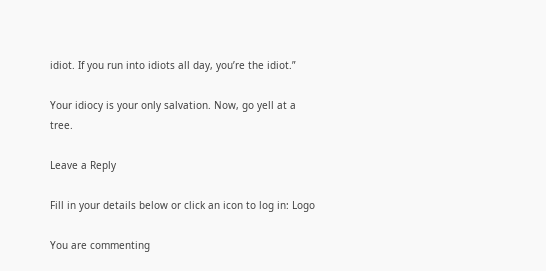idiot. If you run into idiots all day, you’re the idiot.”

Your idiocy is your only salvation. Now, go yell at a tree.

Leave a Reply

Fill in your details below or click an icon to log in: Logo

You are commenting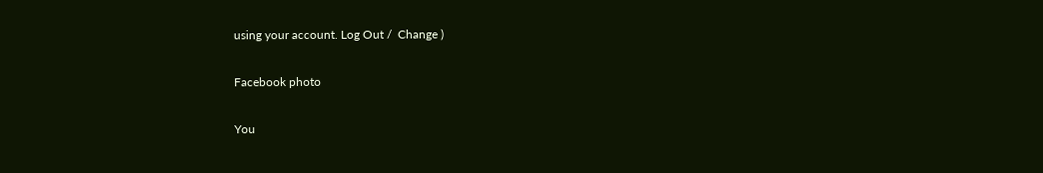using your account. Log Out /  Change )

Facebook photo

You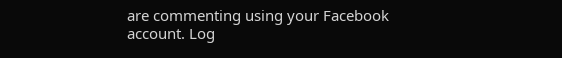are commenting using your Facebook account. Log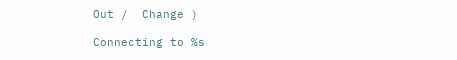Out /  Change )

Connecting to %s